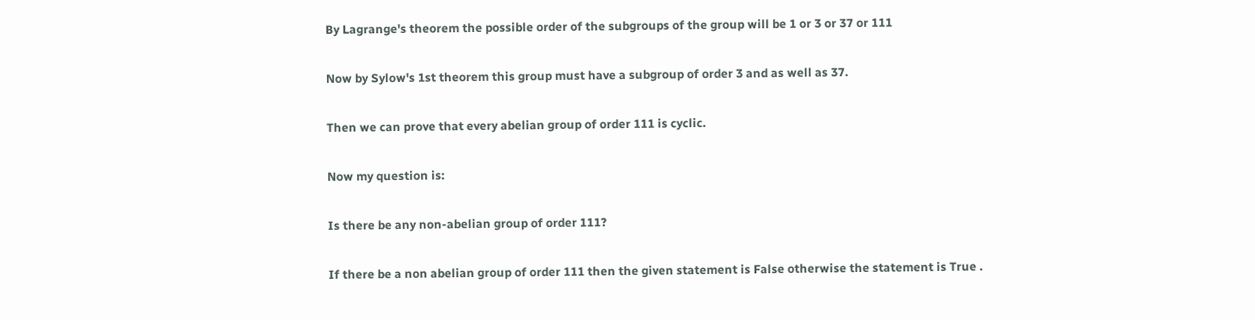By Lagrange's theorem the possible order of the subgroups of the group will be 1 or 3 or 37 or 111

Now by Sylow's 1st theorem this group must have a subgroup of order 3 and as well as 37.

Then we can prove that every abelian group of order 111 is cyclic.

Now my question is:

Is there be any non-abelian group of order 111?

If there be a non abelian group of order 111 then the given statement is False otherwise the statement is True .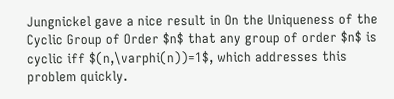Jungnickel gave a nice result in On the Uniqueness of the Cyclic Group of Order $n$ that any group of order $n$ is cyclic iff $(n,\varphi(n))=1$, which addresses this problem quickly.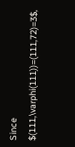Since $(111,\varphi(111))=(111,72)=3$,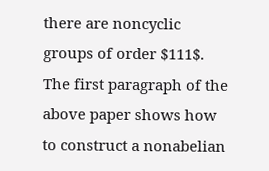there are noncyclic groups of order $111$. The first paragraph of the above paper shows how to construct a nonabelian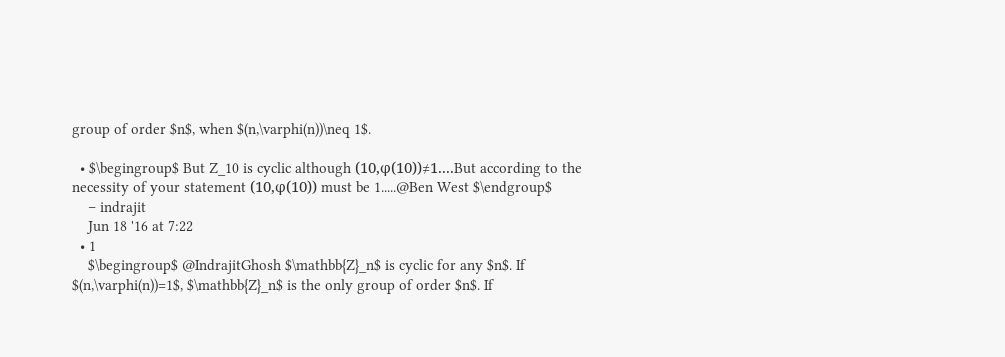group of order $n$, when $(n,\varphi(n))\neq 1$.

  • $\begingroup$ But Z_10 is cyclic although (10,φ(10))≠1....But according to the necessity of your statement (10,φ(10)) must be 1.....@Ben West $\endgroup$
    – indrajit
    Jun 18 '16 at 7:22
  • 1
    $\begingroup$ @IndrajitGhosh $\mathbb{Z}_n$ is cyclic for any $n$. If $(n,\varphi(n))=1$, $\mathbb{Z}_n$ is the only group of order $n$. If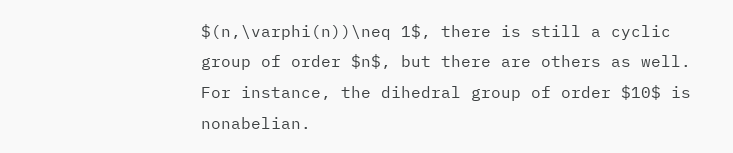$(n,\varphi(n))\neq 1$, there is still a cyclic group of order $n$, but there are others as well. For instance, the dihedral group of order $10$ is nonabelian.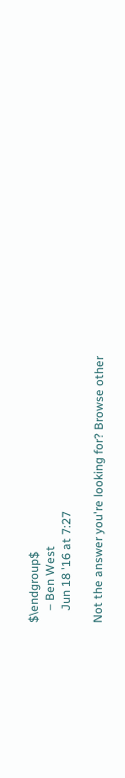$\endgroup$
    – Ben West
    Jun 18 '16 at 7:27

Not the answer you're looking for? Browse other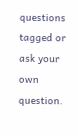questions tagged or ask your own question.